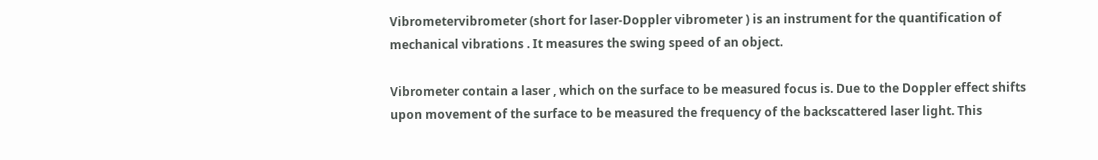Vibrometervibrometer (short for laser-Doppler vibrometer ) is an instrument for the quantification of mechanical vibrations . It measures the swing speed of an object.

Vibrometer contain a laser , which on the surface to be measured focus is. Due to the Doppler effect shifts upon movement of the surface to be measured the frequency of the backscattered laser light. This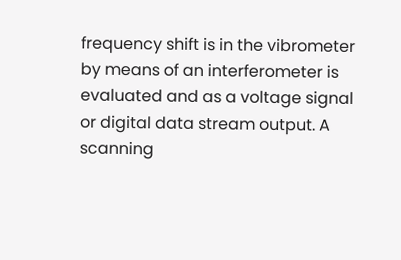frequency shift is in the vibrometer by means of an interferometer is evaluated and as a voltage signal or digital data stream output. A scanning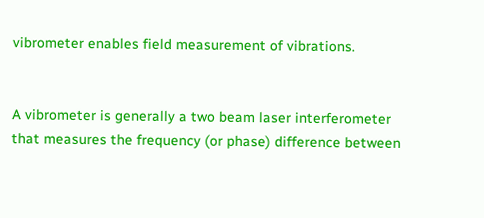vibrometer enables field measurement of vibrations.


A vibrometer is generally a two beam laser interferometer that measures the frequency (or phase) difference between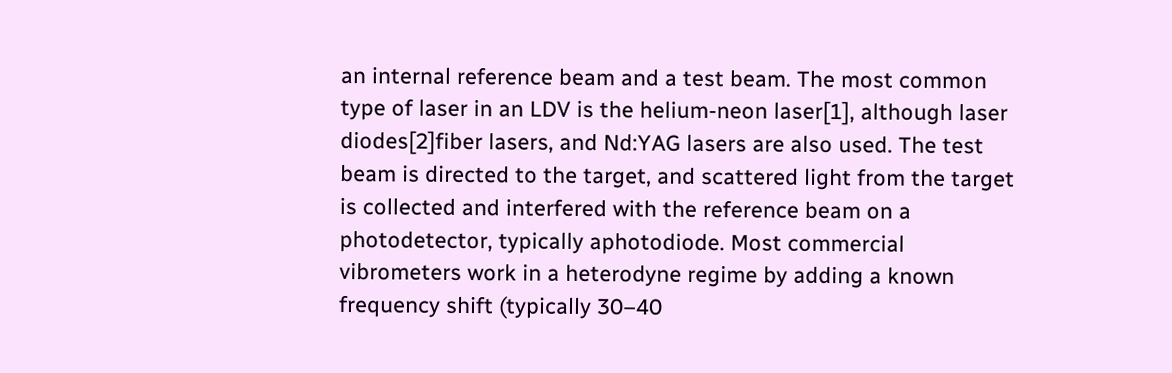an internal reference beam and a test beam. The most common type of laser in an LDV is the helium-neon laser[1], although laser diodes[2]fiber lasers, and Nd:YAG lasers are also used. The test beam is directed to the target, and scattered light from the target is collected and interfered with the reference beam on a photodetector, typically aphotodiode. Most commercial vibrometers work in a heterodyne regime by adding a known frequency shift (typically 30–40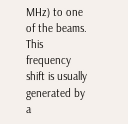MHz) to one of the beams. This frequency shift is usually generated by a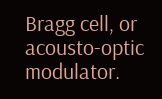Bragg cell, or acousto-optic modulator.